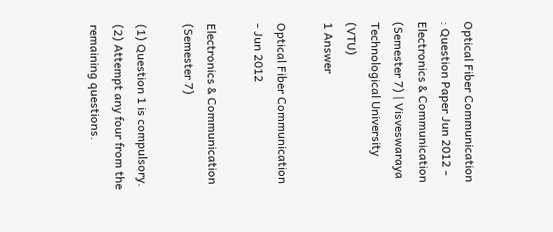Optical Fiber Communication : Question Paper Jun 2012 - Electronics & Communication (Semester 7) | Visveswaraya Technological University (VTU)
1 Answer

Optical Fiber Communication - Jun 2012

Electronics & Communication (Semester 7)

(1) Question 1 is compulsory.
(2) Attempt any four from the remaining questions.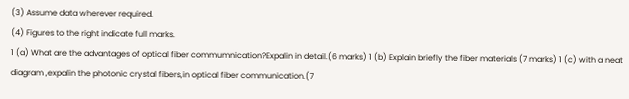(3) Assume data wherever required.
(4) Figures to the right indicate full marks.
1 (a) What are the advantages of optical fiber commumnication?Expalin in detail.(6 marks) 1 (b) Explain briefly the fiber materials (7 marks) 1 (c) with a neat diagram ,expalin the photonic crystal fibers,in optical fiber communication.(7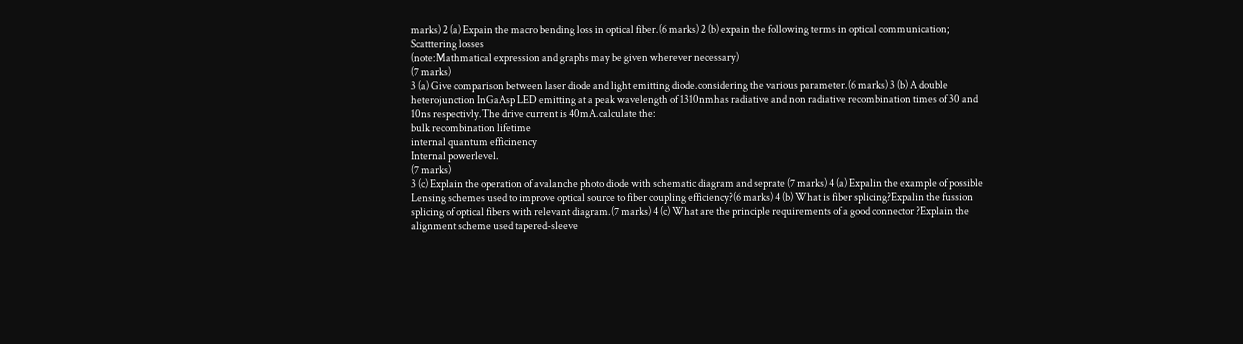marks) 2 (a) Expain the macro bending loss in optical fiber.(6 marks) 2 (b) expain the following terms in optical communication;
Scatttering losses
(note:Mathmatical expression and graphs may be given wherever necessary)
(7 marks)
3 (a) Give comparison between laser diode and light emitting diode.considering the various parameter.(6 marks) 3 (b) A double heterojunction InGaAsp LED emitting at a peak wavelength of 1310nmhas radiative and non radiative recombination times of 30 and 10ns respectivly.The drive current is 40mA.calculate the:
bulk recombination lifetime
internal quantum efficinency
Internal powerlevel.
(7 marks)
3 (c) Explain the operation of avalanche photo diode with schematic diagram and seprate (7 marks) 4 (a) Expalin the example of possible Lensing schemes used to improve optical source to fiber coupling efficiency?(6 marks) 4 (b) What is fiber splicing?Expalin the fussion splicing of optical fibers with relevant diagram.(7 marks) 4 (c) What are the principle requirements of a good connector ?Explain the alignment scheme used tapered-sleeve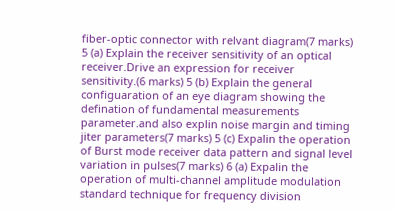fiber-optic connector with relvant diagram(7 marks) 5 (a) Explain the receiver sensitivity of an optical receiver.Drive an expression for receiver sensitivity.(6 marks) 5 (b) Explain the general configuaration of an eye diagram showing the defination of fundamental measurements parameter.and also explin noise margin and timing jiter parameters(7 marks) 5 (c) Expalin the operation of Burst mode receiver data pattern and signal level variation in pulses(7 marks) 6 (a) Expalin the operation of multi-channel amplitude modulation standard technique for frequency division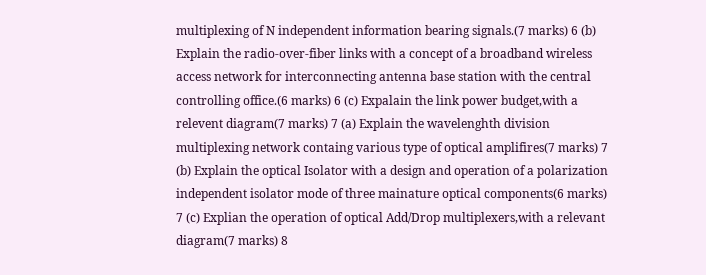multiplexing of N independent information bearing signals.(7 marks) 6 (b) Explain the radio-over-fiber links with a concept of a broadband wireless access network for interconnecting antenna base station with the central controlling office.(6 marks) 6 (c) Expalain the link power budget,with a relevent diagram(7 marks) 7 (a) Explain the wavelenghth division multiplexing network containg various type of optical amplifires(7 marks) 7 (b) Explain the optical Isolator with a design and operation of a polarization independent isolator mode of three mainature optical components(6 marks) 7 (c) Explian the operation of optical Add/Drop multiplexers,with a relevant diagram(7 marks) 8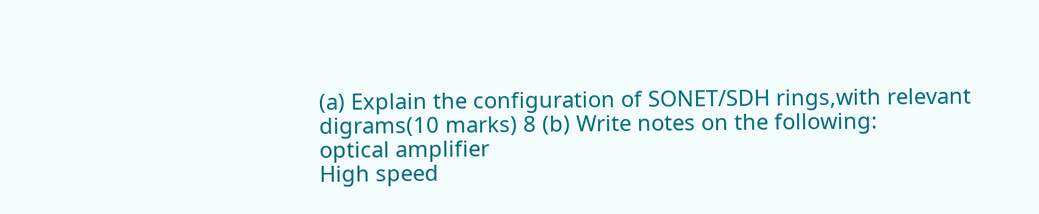(a) Explain the configuration of SONET/SDH rings,with relevant digrams(10 marks) 8 (b) Write notes on the following:
optical amplifier
High speed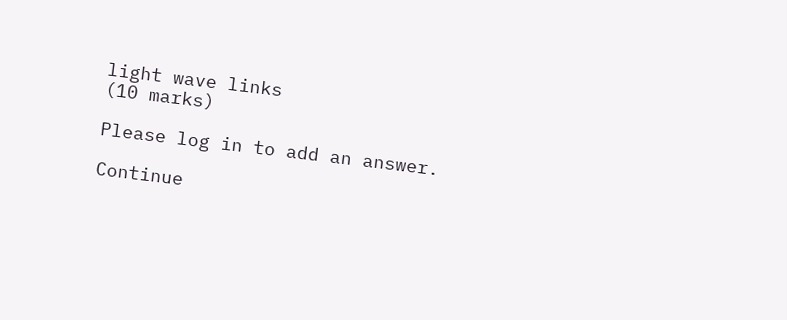light wave links
(10 marks)

Please log in to add an answer.

Continue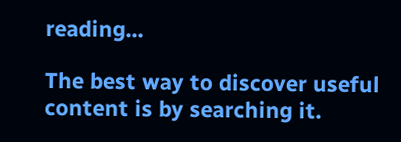reading...

The best way to discover useful content is by searching it.